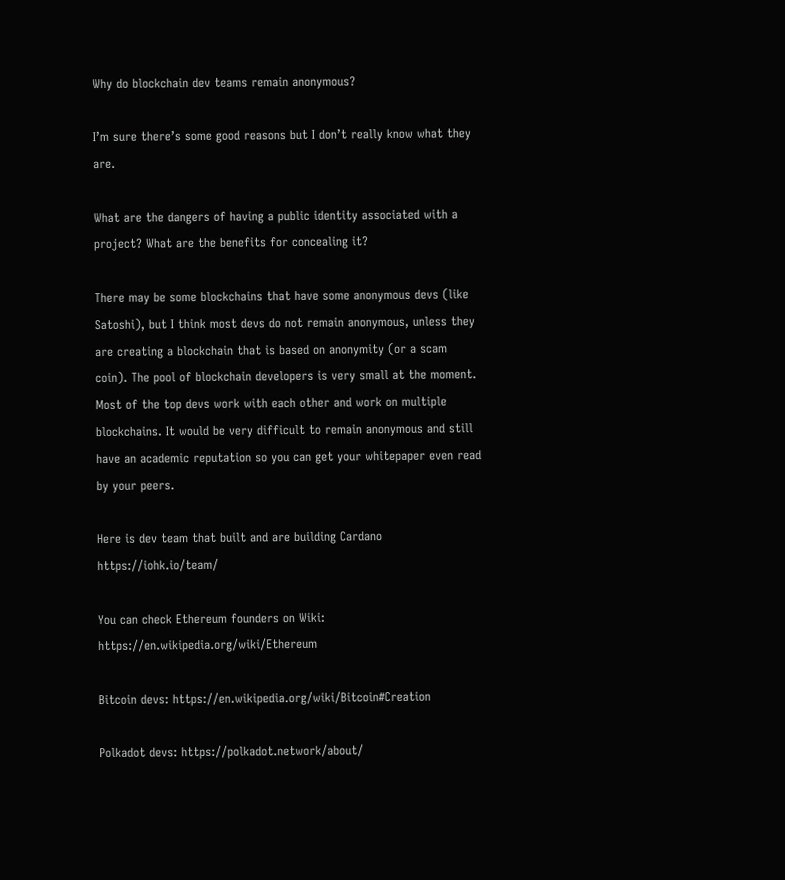Why do blockchain dev teams remain anonymous?

I’m sure there’s some good reasons but I don’t really know what they are.

What are the dangers of having a public identity associated with a project? What are the benefits for concealing it?

There may be some blockchains that have some anonymous devs (like Satoshi), but I think most devs do not remain anonymous, unless they are creating a blockchain that is based on anonymity (or a scam coin). The pool of blockchain developers is very small at the moment. Most of the top devs work with each other and work on multiple blockchains. It would be very difficult to remain anonymous and still have an academic reputation so you can get your whitepaper even read by your peers.

Here is dev team that built and are building Cardano https://iohk.io/team/

You can check Ethereum founders on Wiki: https://en.wikipedia.org/wiki/Ethereum

Bitcoin devs: https://en.wikipedia.org/wiki/Bitcoin#Creation

Polkadot devs: https://polkadot.network/about/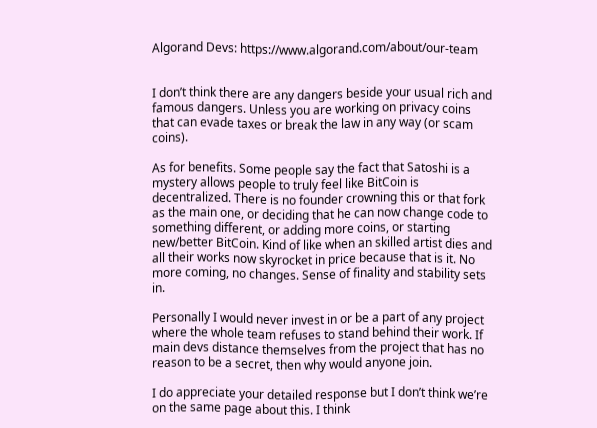Algorand Devs: https://www.algorand.com/about/our-team


I don’t think there are any dangers beside your usual rich and famous dangers. Unless you are working on privacy coins that can evade taxes or break the law in any way (or scam coins).

As for benefits. Some people say the fact that Satoshi is a mystery allows people to truly feel like BitCoin is decentralized. There is no founder crowning this or that fork as the main one, or deciding that he can now change code to something different, or adding more coins, or starting new/better BitCoin. Kind of like when an skilled artist dies and all their works now skyrocket in price because that is it. No more coming, no changes. Sense of finality and stability sets in.

Personally I would never invest in or be a part of any project where the whole team refuses to stand behind their work. If main devs distance themselves from the project that has no reason to be a secret, then why would anyone join.

I do appreciate your detailed response but I don’t think we’re on the same page about this. I think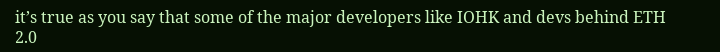it’s true as you say that some of the major developers like IOHK and devs behind ETH 2.0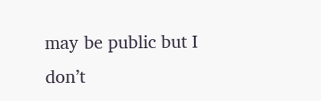may be public but I don’t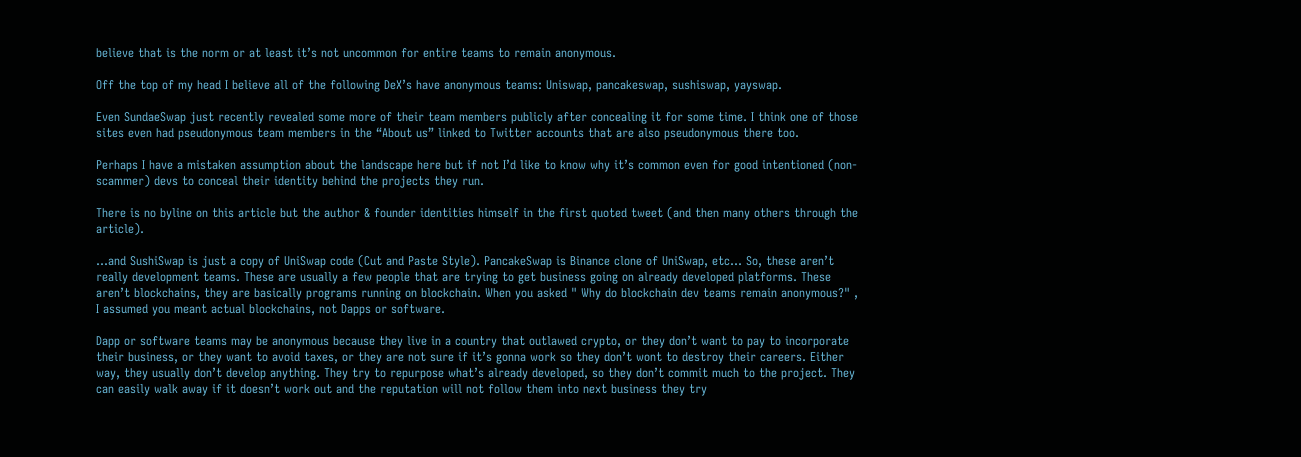believe that is the norm or at least it’s not uncommon for entire teams to remain anonymous.

Off the top of my head I believe all of the following DeX’s have anonymous teams: Uniswap, pancakeswap, sushiswap, yayswap.

Even SundaeSwap just recently revealed some more of their team members publicly after concealing it for some time. I think one of those sites even had pseudonymous team members in the “About us” linked to Twitter accounts that are also pseudonymous there too.

Perhaps I have a mistaken assumption about the landscape here but if not I’d like to know why it’s common even for good intentioned (non-scammer) devs to conceal their identity behind the projects they run.

There is no byline on this article but the author & founder identities himself in the first quoted tweet (and then many others through the article).

…and SushiSwap is just a copy of UniSwap code (Cut and Paste Style). PancakeSwap is Binance clone of UniSwap, etc… So, these aren’t really development teams. These are usually a few people that are trying to get business going on already developed platforms. These aren’t blockchains, they are basically programs running on blockchain. When you asked " Why do blockchain dev teams remain anonymous?" , I assumed you meant actual blockchains, not Dapps or software.

Dapp or software teams may be anonymous because they live in a country that outlawed crypto, or they don’t want to pay to incorporate their business, or they want to avoid taxes, or they are not sure if it’s gonna work so they don’t wont to destroy their careers. Either way, they usually don’t develop anything. They try to repurpose what’s already developed, so they don’t commit much to the project. They can easily walk away if it doesn’t work out and the reputation will not follow them into next business they try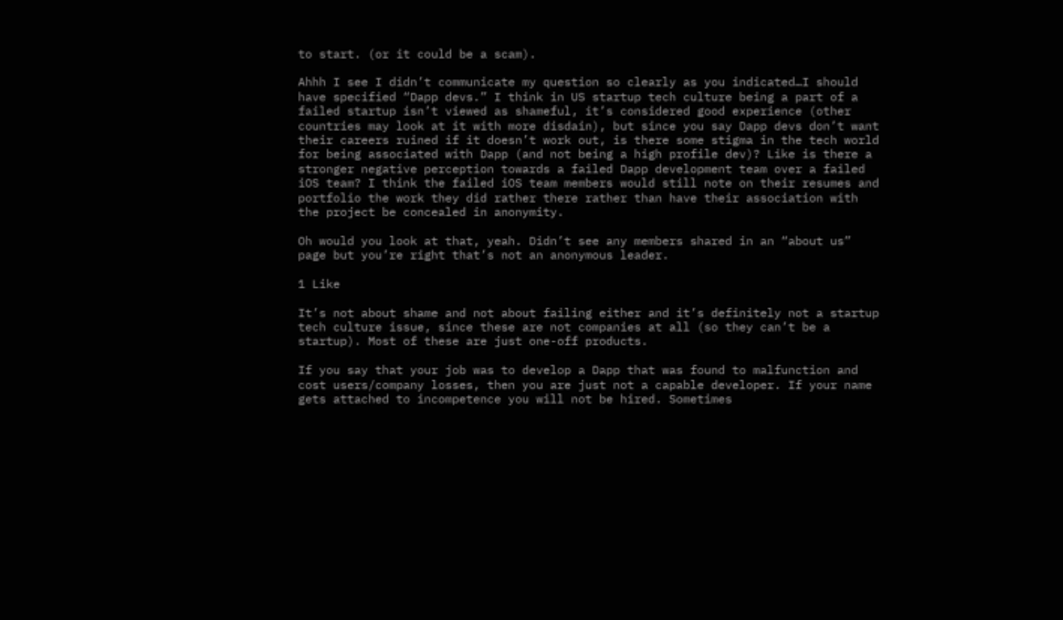to start. (or it could be a scam).

Ahhh I see I didn’t communicate my question so clearly as you indicated…I should have specified “Dapp devs.” I think in US startup tech culture being a part of a failed startup isn’t viewed as shameful, it’s considered good experience (other countries may look at it with more disdain), but since you say Dapp devs don’t want their careers ruined if it doesn’t work out, is there some stigma in the tech world for being associated with Dapp (and not being a high profile dev)? Like is there a stronger negative perception towards a failed Dapp development team over a failed iOS team? I think the failed iOS team members would still note on their resumes and portfolio the work they did rather there rather than have their association with the project be concealed in anonymity.

Oh would you look at that, yeah. Didn’t see any members shared in an “about us” page but you’re right that’s not an anonymous leader.

1 Like

It’s not about shame and not about failing either and it’s definitely not a startup tech culture issue, since these are not companies at all (so they can’t be a startup). Most of these are just one-off products.

If you say that your job was to develop a Dapp that was found to malfunction and cost users/company losses, then you are just not a capable developer. If your name gets attached to incompetence you will not be hired. Sometimes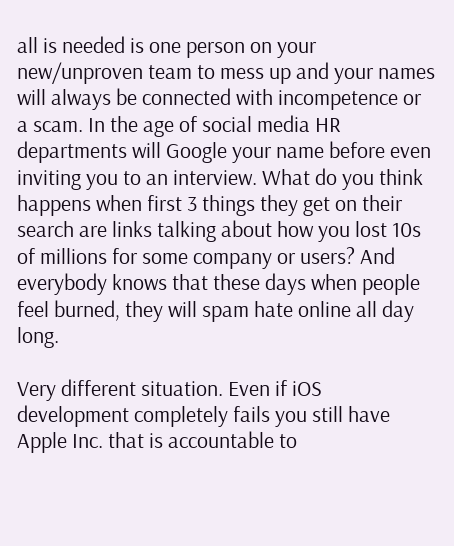all is needed is one person on your new/unproven team to mess up and your names will always be connected with incompetence or a scam. In the age of social media HR departments will Google your name before even inviting you to an interview. What do you think happens when first 3 things they get on their search are links talking about how you lost 10s of millions for some company or users? And everybody knows that these days when people feel burned, they will spam hate online all day long.

Very different situation. Even if iOS development completely fails you still have Apple Inc. that is accountable to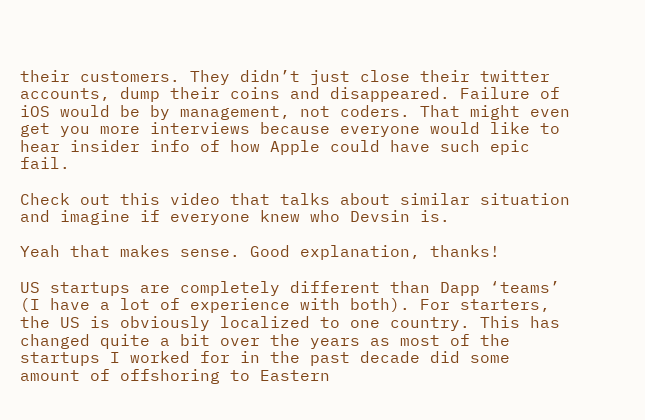their customers. They didn’t just close their twitter accounts, dump their coins and disappeared. Failure of iOS would be by management, not coders. That might even get you more interviews because everyone would like to hear insider info of how Apple could have such epic fail.

Check out this video that talks about similar situation and imagine if everyone knew who Devsin is.

Yeah that makes sense. Good explanation, thanks!

US startups are completely different than Dapp ‘teams’ (I have a lot of experience with both). For starters, the US is obviously localized to one country. This has changed quite a bit over the years as most of the startups I worked for in the past decade did some amount of offshoring to Eastern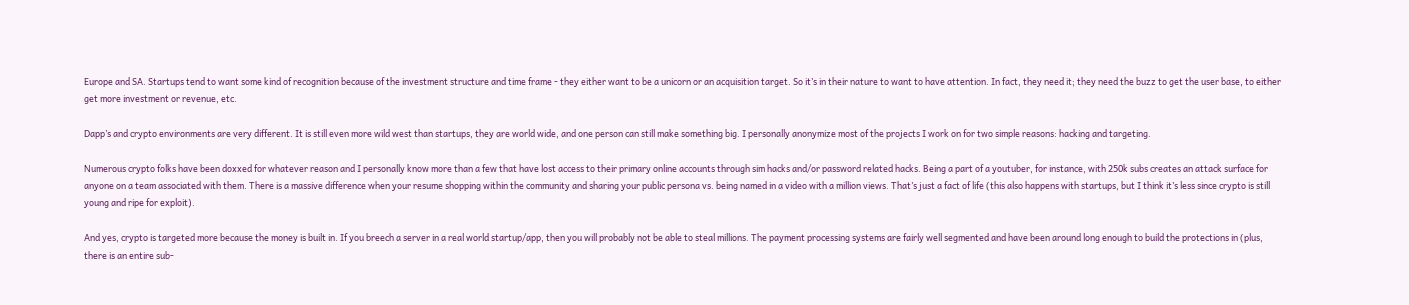Europe and SA. Startups tend to want some kind of recognition because of the investment structure and time frame - they either want to be a unicorn or an acquisition target. So it’s in their nature to want to have attention. In fact, they need it; they need the buzz to get the user base, to either get more investment or revenue, etc.

Dapp’s and crypto environments are very different. It is still even more wild west than startups, they are world wide, and one person can still make something big. I personally anonymize most of the projects I work on for two simple reasons: hacking and targeting.

Numerous crypto folks have been doxxed for whatever reason and I personally know more than a few that have lost access to their primary online accounts through sim hacks and/or password related hacks. Being a part of a youtuber, for instance, with 250k subs creates an attack surface for anyone on a team associated with them. There is a massive difference when your resume shopping within the community and sharing your public persona vs. being named in a video with a million views. That’s just a fact of life (this also happens with startups, but I think it’s less since crypto is still young and ripe for exploit).

And yes, crypto is targeted more because the money is built in. If you breech a server in a real world startup/app, then you will probably not be able to steal millions. The payment processing systems are fairly well segmented and have been around long enough to build the protections in (plus, there is an entire sub-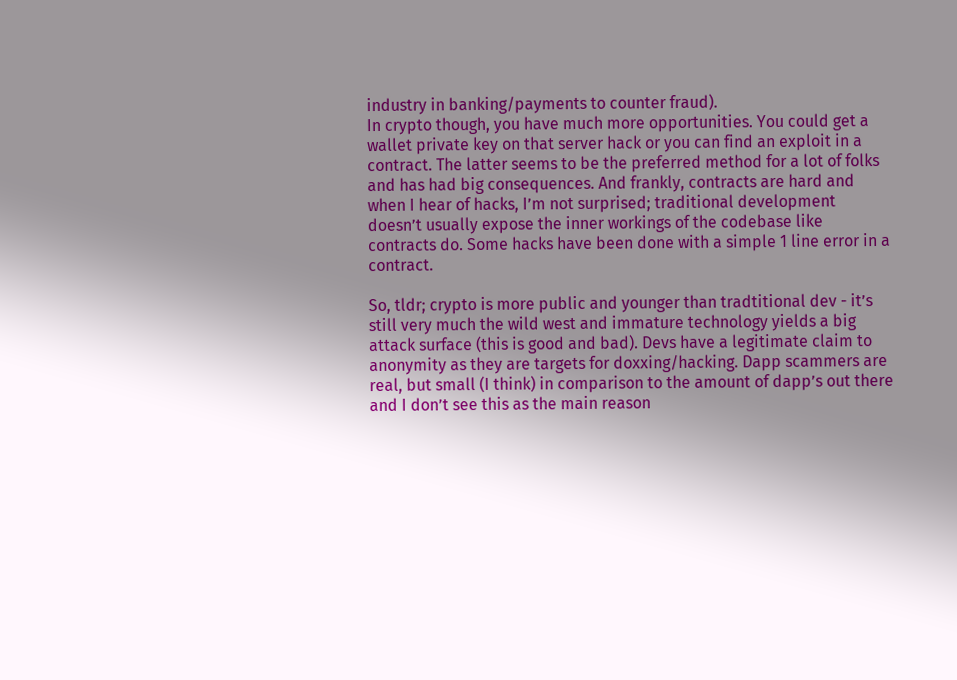industry in banking/payments to counter fraud).
In crypto though, you have much more opportunities. You could get a wallet private key on that server hack or you can find an exploit in a contract. The latter seems to be the preferred method for a lot of folks and has had big consequences. And frankly, contracts are hard and when I hear of hacks, I’m not surprised; traditional development doesn’t usually expose the inner workings of the codebase like contracts do. Some hacks have been done with a simple 1 line error in a contract.

So, tldr; crypto is more public and younger than tradtitional dev - it’s still very much the wild west and immature technology yields a big attack surface (this is good and bad). Devs have a legitimate claim to anonymity as they are targets for doxxing/hacking. Dapp scammers are real, but small (I think) in comparison to the amount of dapp’s out there and I don’t see this as the main reason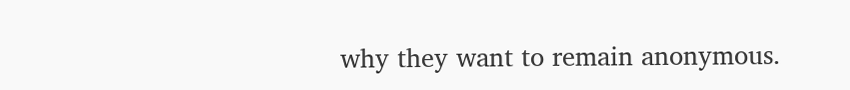why they want to remain anonymous.